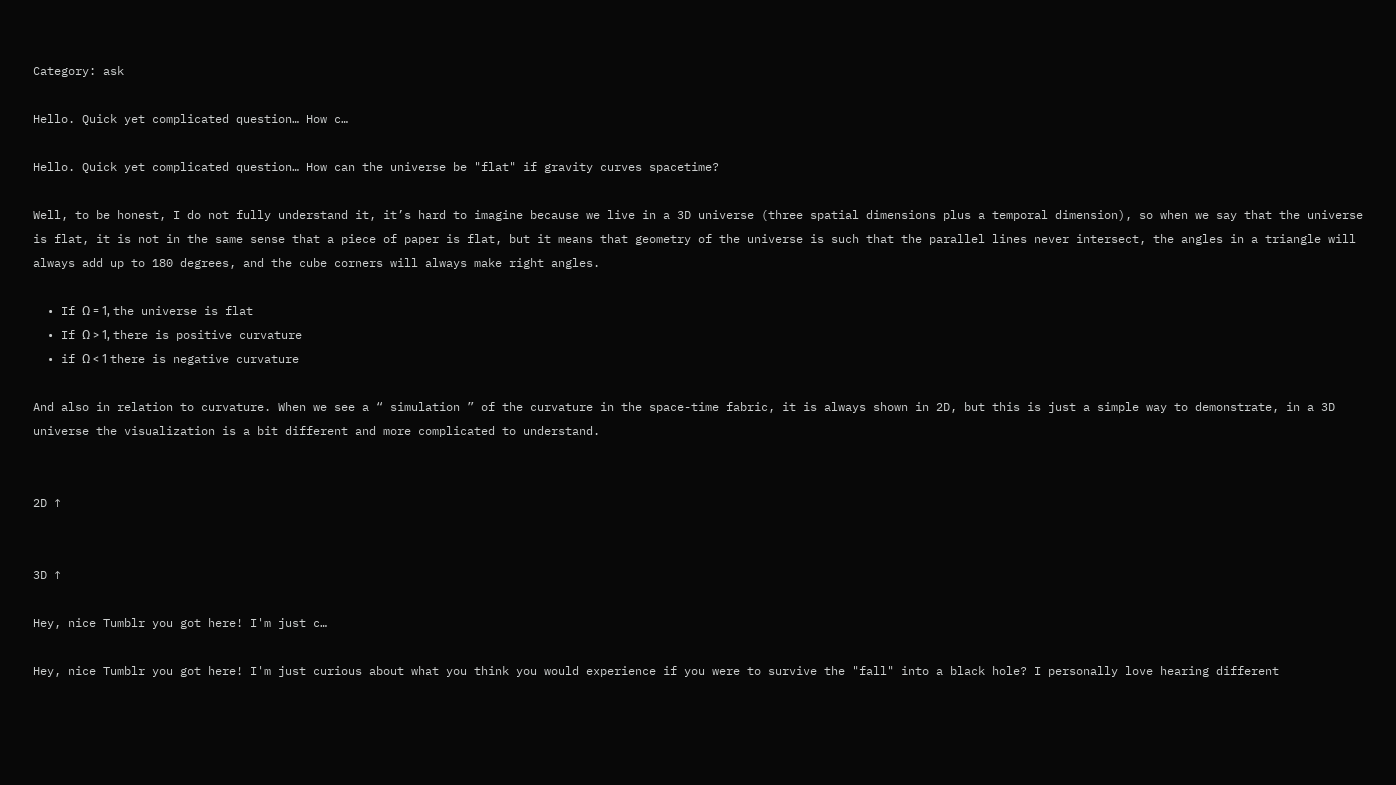Category: ask

Hello. Quick yet complicated question… How c…

Hello. Quick yet complicated question… How can the universe be "flat" if gravity curves spacetime?

Well, to be honest, I do not fully understand it, it’s hard to imagine because we live in a 3D universe (three spatial dimensions plus a temporal dimension), so when we say that the universe is flat, it is not in the same sense that a piece of paper is flat, but it means that geometry of the universe is such that the parallel lines never intersect, the angles in a triangle will always add up to 180 degrees, and the cube corners will always make right angles.

  • If Ω = 1, the universe is flat
  • If Ω > 1, there is positive curvature
  • if Ω < 1 there is negative curvature

And also in relation to curvature. When we see a “ simulation ” of the curvature in the space-time fabric, it is always shown in 2D, but this is just a simple way to demonstrate, in a 3D universe the visualization is a bit different and more complicated to understand.


2D ↑


3D ↑

Hey, nice Tumblr you got here! I'm just c…

Hey, nice Tumblr you got here! I'm just curious about what you think you would experience if you were to survive the "fall" into a black hole? I personally love hearing different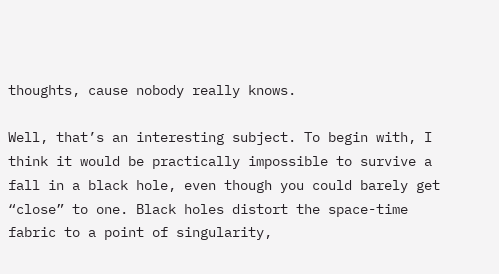thoughts, cause nobody really knows.

Well, that’s an interesting subject. To begin with, I think it would be practically impossible to survive a fall in a black hole, even though you could barely get “close” to one. Black holes distort the space-time fabric to a point of singularity,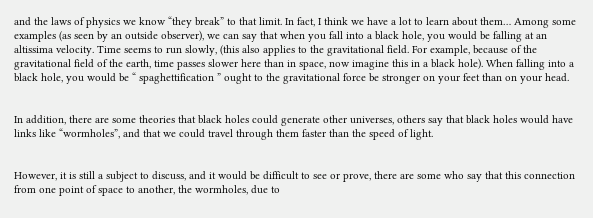and the laws of physics we know “they break” to that limit. In fact, I think we have a lot to learn about them… Among some examples (as seen by an outside observer), we can say that when you fall into a black hole, you would be falling at an altissima velocity. Time seems to run slowly, (this also applies to the gravitational field. For example, because of the gravitational field of the earth, time passes slower here than in space, now imagine this in a black hole). When falling into a black hole, you would be “ spaghettification ” ought to the gravitational force be stronger on your feet than on your head.


In addition, there are some theories that black holes could generate other universes, others say that black holes would have links like “wormholes”, and that we could travel through them faster than the speed of light.


However, it is still a subject to discuss, and it would be difficult to see or prove, there are some who say that this connection from one point of space to another, the wormholes, due to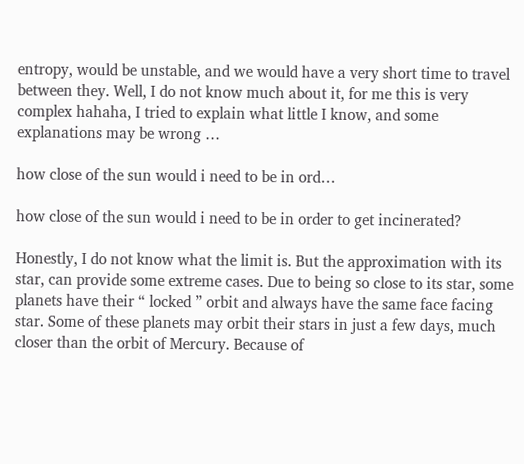entropy, would be unstable, and we would have a very short time to travel between they. Well, I do not know much about it, for me this is very complex hahaha, I tried to explain what little I know, and some explanations may be wrong …

how close of the sun would i need to be in ord…

how close of the sun would i need to be in order to get incinerated?

Honestly, I do not know what the limit is. But the approximation with its star, can provide some extreme cases. Due to being so close to its star, some planets have their “ locked ” orbit and always have the same face facing star. Some of these planets may orbit their stars in just a few days, much closer than the orbit of Mercury. Because of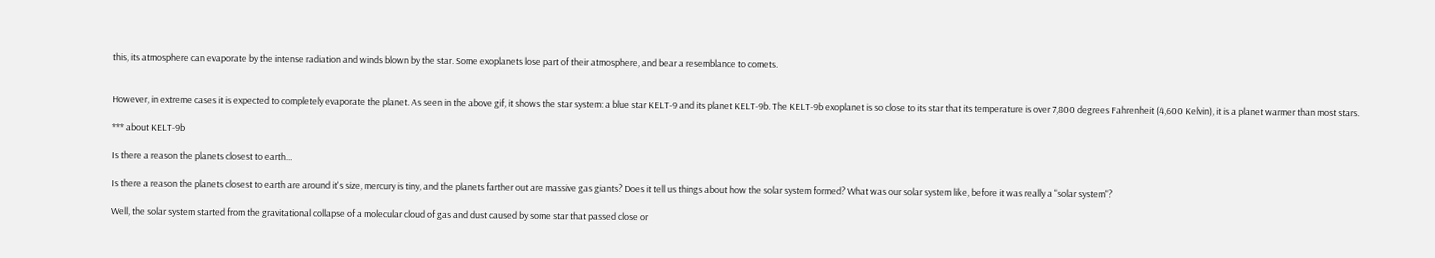this, its atmosphere can evaporate by the intense radiation and winds blown by the star. Some exoplanets lose part of their atmosphere, and bear a resemblance to comets.


However, in extreme cases it is expected to completely evaporate the planet. As seen in the above gif, it shows the star system: a blue star KELT-9 and its planet KELT-9b. The KELT-9b exoplanet is so close to its star that its temperature is over 7,800 degrees Fahrenheit (4,600 Kelvin), it is a planet warmer than most stars.

*** about KELT-9b

Is there a reason the planets closest to earth…

Is there a reason the planets closest to earth are around it's size, mercury is tiny, and the planets farther out are massive gas giants? Does it tell us things about how the solar system formed? What was our solar system like, before it was really a "solar system"?

Well, the solar system started from the gravitational collapse of a molecular cloud of gas and dust caused by some star that passed close or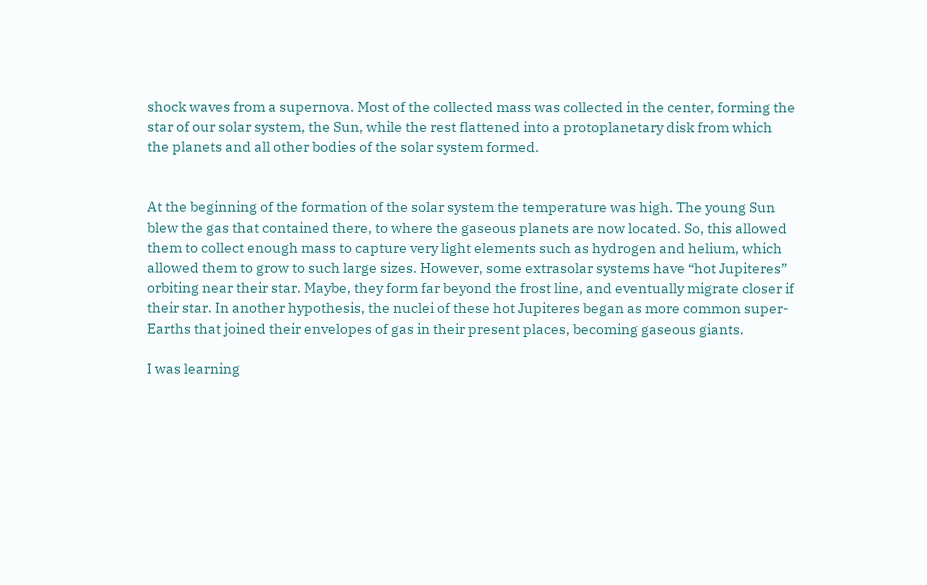shock waves from a supernova. Most of the collected mass was collected in the center, forming the star of our solar system, the Sun, while the rest flattened into a protoplanetary disk from which the planets and all other bodies of the solar system formed.


At the beginning of the formation of the solar system the temperature was high. The young Sun blew the gas that contained there, to where the gaseous planets are now located. So, this allowed them to collect enough mass to capture very light elements such as hydrogen and helium, which allowed them to grow to such large sizes. However, some extrasolar systems have “hot Jupiteres” orbiting near their star. Maybe, they form far beyond the frost line, and eventually migrate closer if their star. In another hypothesis, the nuclei of these hot Jupiteres began as more common super-Earths that joined their envelopes of gas in their present places, becoming gaseous giants.

I was learning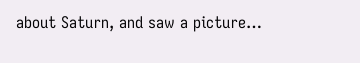about Saturn, and saw a picture…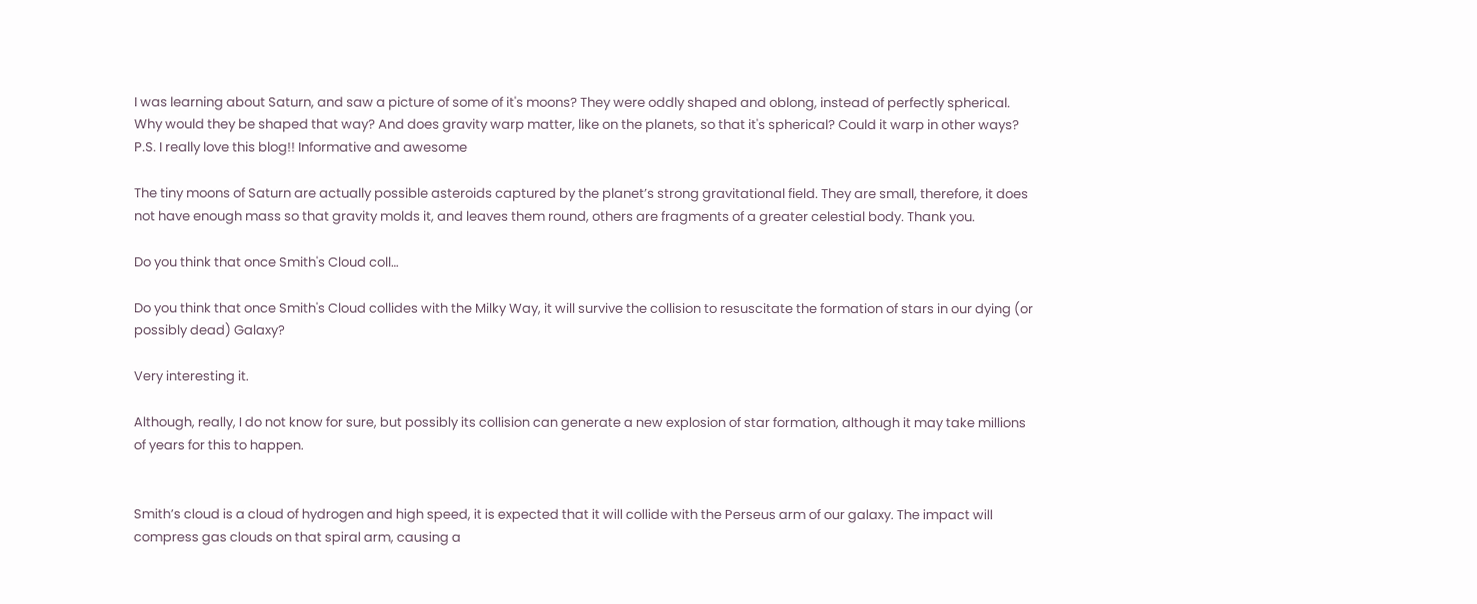I was learning about Saturn, and saw a picture of some of it's moons? They were oddly shaped and oblong, instead of perfectly spherical. Why would they be shaped that way? And does gravity warp matter, like on the planets, so that it's spherical? Could it warp in other ways? P.S. I really love this blog!! Informative and awesome

The tiny moons of Saturn are actually possible asteroids captured by the planet’s strong gravitational field. They are small, therefore, it does not have enough mass so that gravity molds it, and leaves them round, others are fragments of a greater celestial body. Thank you.

Do you think that once Smith's Cloud coll…

Do you think that once Smith's Cloud collides with the Milky Way, it will survive the collision to resuscitate the formation of stars in our dying (or possibly dead) Galaxy?

Very interesting it.

Although, really, I do not know for sure, but possibly its collision can generate a new explosion of star formation, although it may take millions of years for this to happen.


Smith’s cloud is a cloud of hydrogen and high speed, it is expected that it will collide with the Perseus arm of our galaxy. The impact will compress gas clouds on that spiral arm, causing a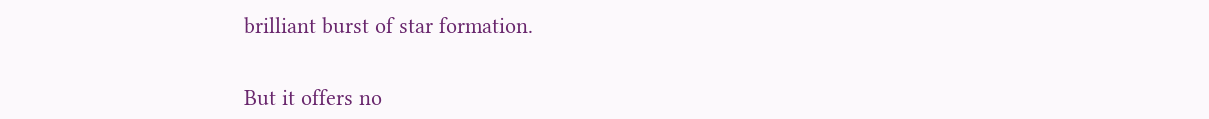brilliant burst of star formation.


But it offers no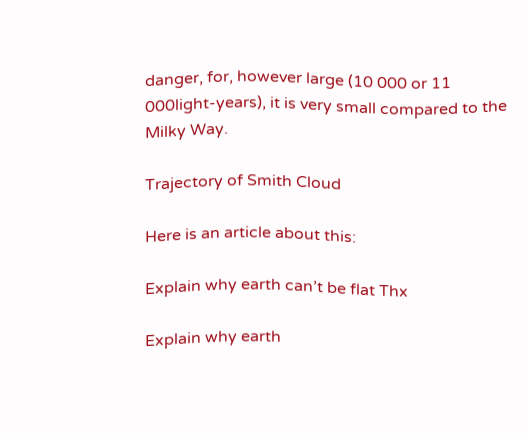danger, for, however large (10 000 or 11 000light-years), it is very small compared to the Milky Way.

Trajectory of Smith Cloud

Here is an article about this:

Explain why earth can’t be flat Thx

Explain why earth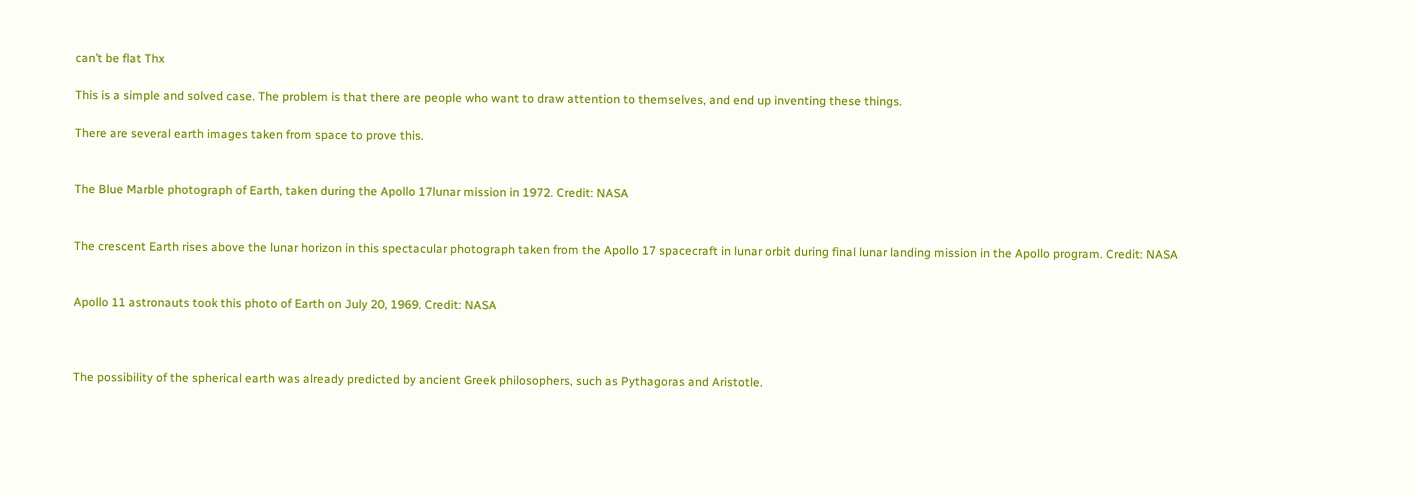can’t be flat Thx

This is a simple and solved case. The problem is that there are people who want to draw attention to themselves, and end up inventing these things.

There are several earth images taken from space to prove this.


The Blue Marble photograph of Earth, taken during the Apollo 17lunar mission in 1972. Credit: NASA


The crescent Earth rises above the lunar horizon in this spectacular photograph taken from the Apollo 17 spacecraft in lunar orbit during final lunar landing mission in the Apollo program. Credit: NASA


Apollo 11 astronauts took this photo of Earth on July 20, 1969. Credit: NASA



The possibility of the spherical earth was already predicted by ancient Greek philosophers, such as Pythagoras and Aristotle.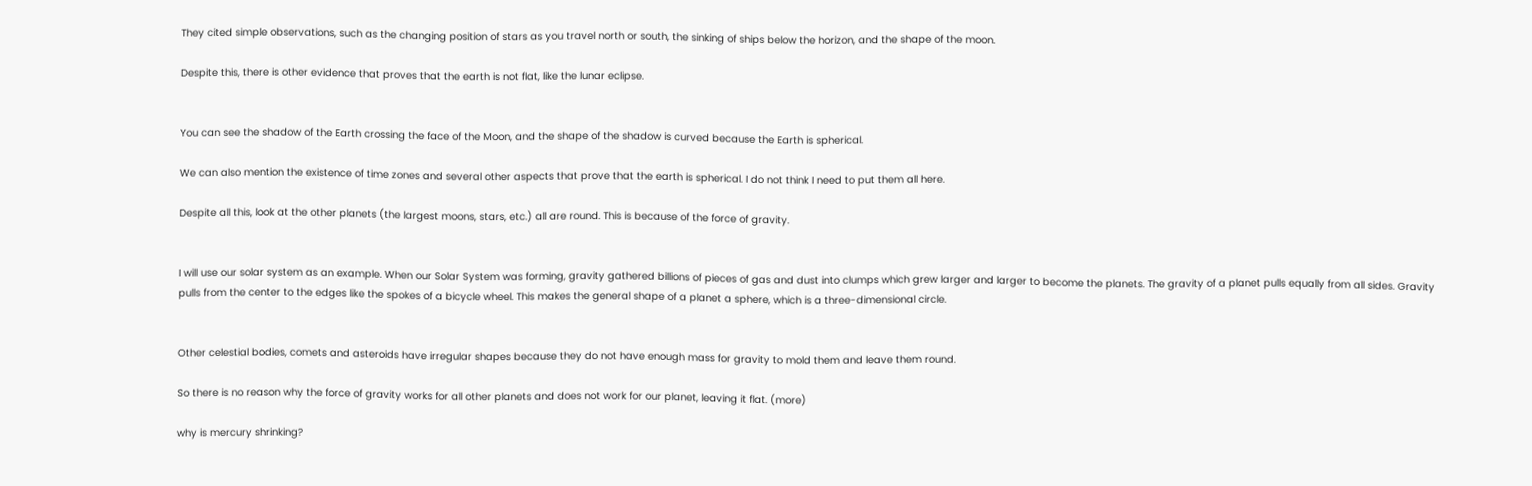They cited simple observations, such as the changing position of stars as you travel north or south, the sinking of ships below the horizon, and the shape of the moon.

Despite this, there is other evidence that proves that the earth is not flat, like the lunar eclipse.


You can see the shadow of the Earth crossing the face of the Moon, and the shape of the shadow is curved because the Earth is spherical.

We can also mention the existence of time zones and several other aspects that prove that the earth is spherical. I do not think I need to put them all here.

Despite all this, look at the other planets (the largest moons, stars, etc.) all are round. This is because of the force of gravity.


I will use our solar system as an example. When our Solar System was forming, gravity gathered billions of pieces of gas and dust into clumps which grew larger and larger to become the planets. The gravity of a planet pulls equally from all sides. Gravity pulls from the center to the edges like the spokes of a bicycle wheel. This makes the general shape of a planet a sphere, which is a three-dimensional circle.


Other celestial bodies, comets and asteroids have irregular shapes because they do not have enough mass for gravity to mold them and leave them round.

So there is no reason why the force of gravity works for all other planets and does not work for our planet, leaving it flat. (more)

why is mercury shrinking?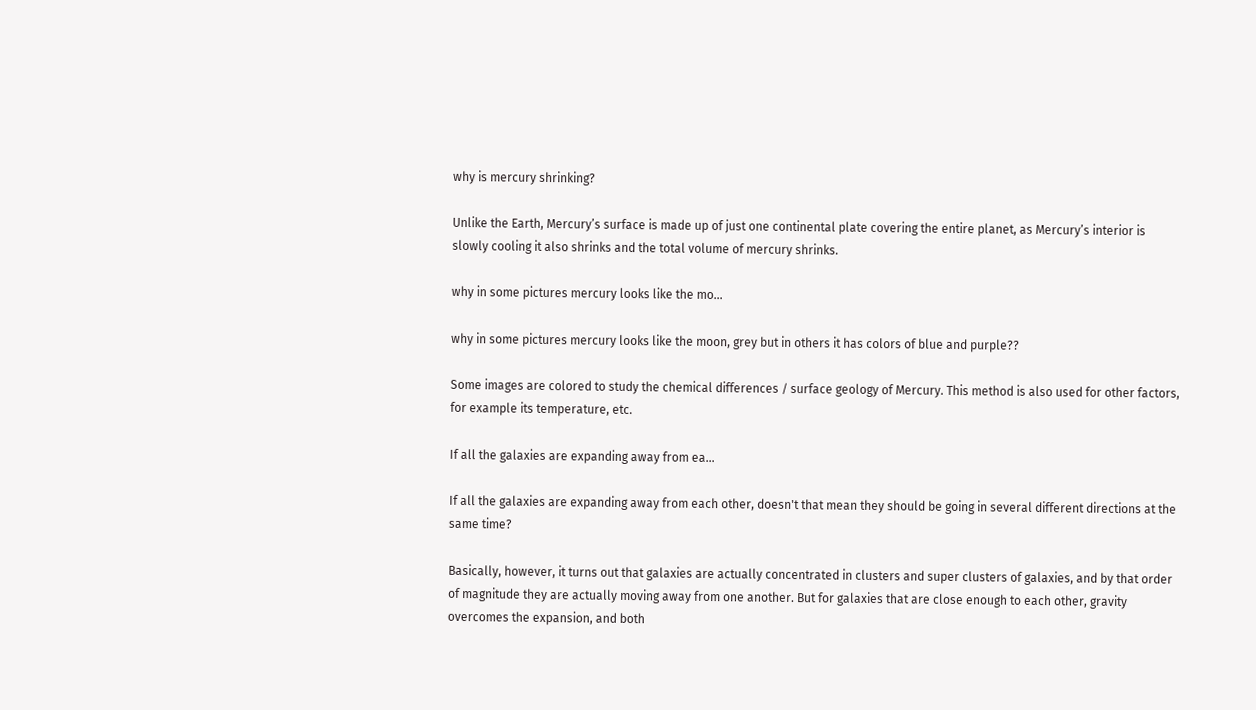why is mercury shrinking?

Unlike the Earth, Mercury’s surface is made up of just one continental plate covering the entire planet, as Mercury’s interior is slowly cooling it also shrinks and the total volume of mercury shrinks.

why in some pictures mercury looks like the mo…

why in some pictures mercury looks like the moon, grey but in others it has colors of blue and purple??

Some images are colored to study the chemical differences / surface geology of Mercury. This method is also used for other factors, for example its temperature, etc.

If all the galaxies are expanding away from ea…

If all the galaxies are expanding away from each other, doesn't that mean they should be going in several different directions at the same time?

Basically, however, it turns out that galaxies are actually concentrated in clusters and super clusters of galaxies, and by that order of magnitude they are actually moving away from one another. But for galaxies that are close enough to each other, gravity overcomes the expansion, and both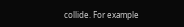collide. For example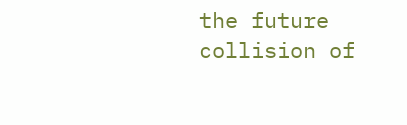the future collision of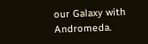our Galaxy with Andromeda.